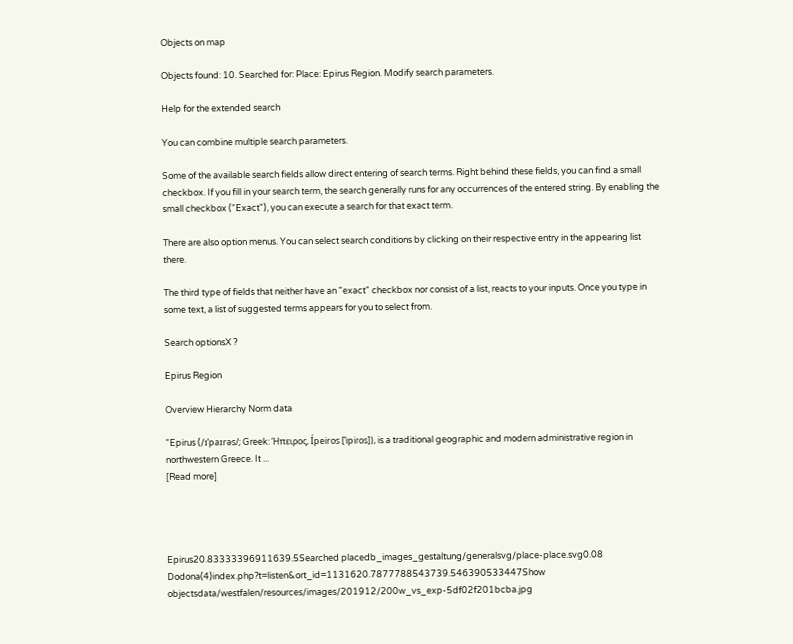Objects on map

Objects found: 10. Searched for: Place: Epirus Region. Modify search parameters.

Help for the extended search

You can combine multiple search parameters.

Some of the available search fields allow direct entering of search terms. Right behind these fields, you can find a small checkbox. If you fill in your search term, the search generally runs for any occurrences of the entered string. By enabling the small checkbox ("Exact"), you can execute a search for that exact term.

There are also option menus. You can select search conditions by clicking on their respective entry in the appearing list there.

The third type of fields that neither have an "exact" checkbox nor consist of a list, reacts to your inputs. Once you type in some text, a list of suggested terms appears for you to select from.

Search optionsX ?

Epirus Region

Overview Hierarchy Norm data

"Epirus (/ɪˈpaɪrəs/; Greek: Ήπειρος, Ípeiros [ˈipiɾos]), is a traditional geographic and modern administrative region in northwestern Greece. It ...
[Read more]




Epirus20.83333396911639.5Searched placedb_images_gestaltung/generalsvg/place-place.svg0.08
Dodona(4)index.php?t=listen&ort_id=1131620.7877788543739.546390533447Show objectsdata/westfalen/resources/images/201912/200w_vs_exp-5df02f201bcba.jpg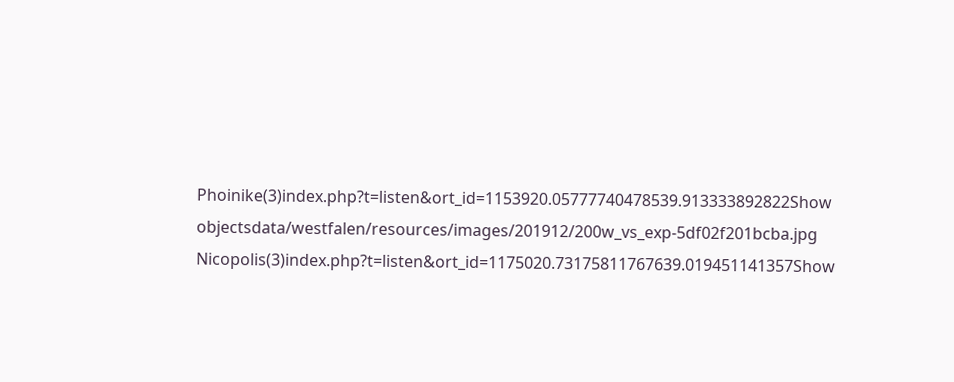Phoinike(3)index.php?t=listen&ort_id=1153920.05777740478539.913333892822Show objectsdata/westfalen/resources/images/201912/200w_vs_exp-5df02f201bcba.jpg
Nicopolis(3)index.php?t=listen&ort_id=1175020.73175811767639.019451141357Show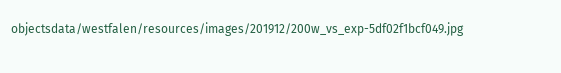objectsdata/westfalen/resources/images/201912/200w_vs_exp-5df02f1bcf049.jpg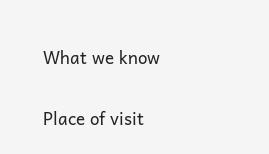What we know

Place of visit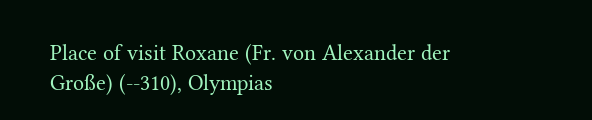Place of visit Roxane (Fr. von Alexander der Große) (--310), Olympias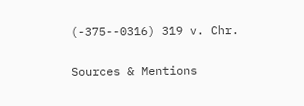(-375--0316) 319 v. Chr.

Sources & Mentions